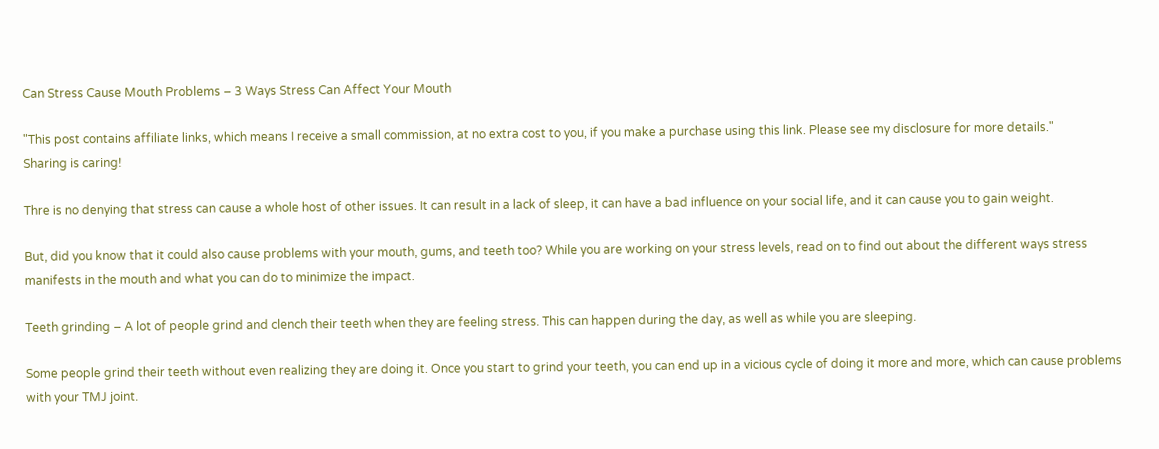Can Stress Cause Mouth Problems – 3 Ways Stress Can Affect Your Mouth

"This post contains affiliate links, which means I receive a small commission, at no extra cost to you, if you make a purchase using this link. Please see my disclosure for more details."
Sharing is caring!

Thre is no denying that stress can cause a whole host of other issues. It can result in a lack of sleep, it can have a bad influence on your social life, and it can cause you to gain weight.

But, did you know that it could also cause problems with your mouth, gums, and teeth too? While you are working on your stress levels, read on to find out about the different ways stress manifests in the mouth and what you can do to minimize the impact.

Teeth grinding – A lot of people grind and clench their teeth when they are feeling stress. This can happen during the day, as well as while you are sleeping.

Some people grind their teeth without even realizing they are doing it. Once you start to grind your teeth, you can end up in a vicious cycle of doing it more and more, which can cause problems with your TMJ joint.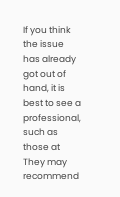If you think the issue has already got out of hand, it is best to see a professional, such as those at They may recommend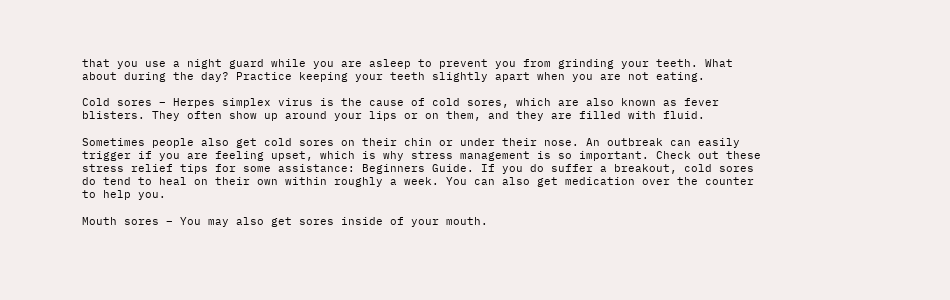that you use a night guard while you are asleep to prevent you from grinding your teeth. What about during the day? Practice keeping your teeth slightly apart when you are not eating.

Cold sores – Herpes simplex virus is the cause of cold sores, which are also known as fever blisters. They often show up around your lips or on them, and they are filled with fluid.

Sometimes people also get cold sores on their chin or under their nose. An outbreak can easily trigger if you are feeling upset, which is why stress management is so important. Check out these stress relief tips for some assistance: Beginners Guide. If you do suffer a breakout, cold sores do tend to heal on their own within roughly a week. You can also get medication over the counter to help you.

Mouth sores – You may also get sores inside of your mouth.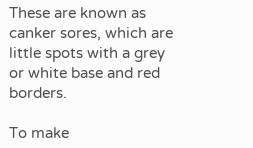These are known as canker sores, which are little spots with a grey or white base and red borders.

To make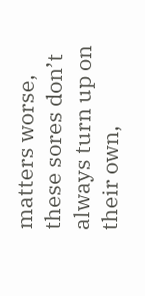matters worse, these sores don’t always turn up on their own,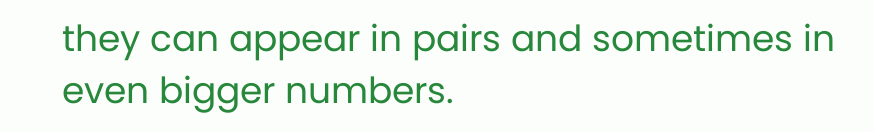they can appear in pairs and sometimes in even bigger numbers.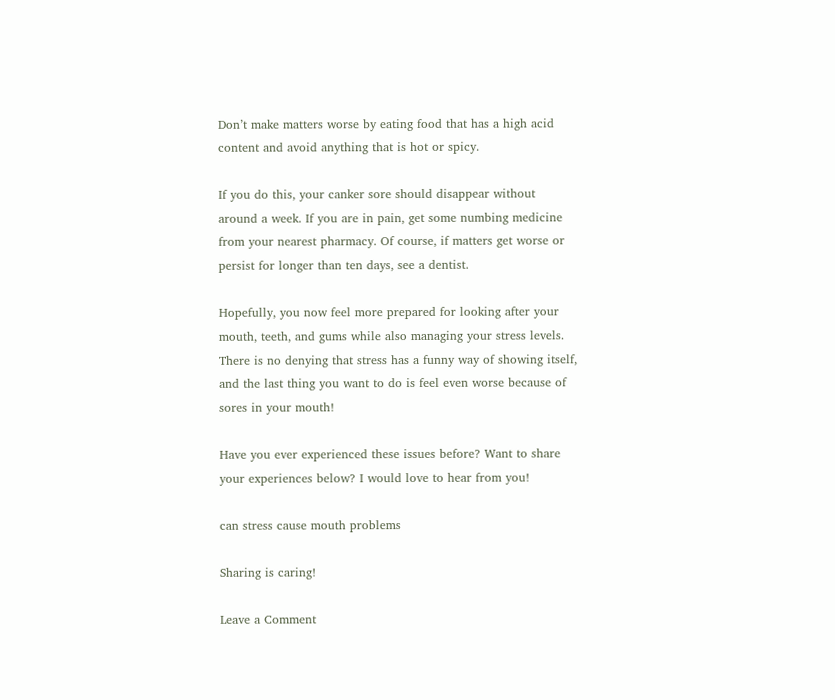Don’t make matters worse by eating food that has a high acid content and avoid anything that is hot or spicy.

If you do this, your canker sore should disappear without around a week. If you are in pain, get some numbing medicine from your nearest pharmacy. Of course, if matters get worse or persist for longer than ten days, see a dentist.

Hopefully, you now feel more prepared for looking after your mouth, teeth, and gums while also managing your stress levels. There is no denying that stress has a funny way of showing itself, and the last thing you want to do is feel even worse because of sores in your mouth!

Have you ever experienced these issues before? Want to share your experiences below? I would love to hear from you!

can stress cause mouth problems

Sharing is caring!

Leave a Comment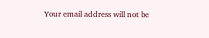Your email address will not be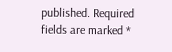published. Required fields are marked *